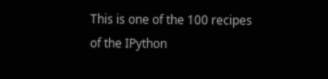This is one of the 100 recipes of the IPython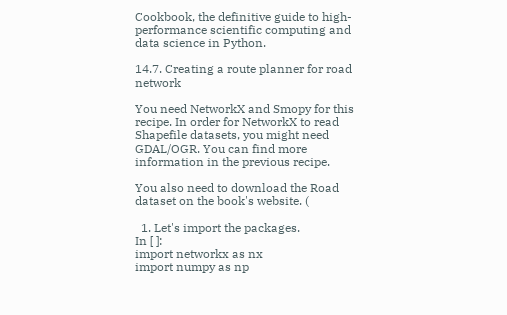Cookbook, the definitive guide to high-performance scientific computing and data science in Python.

14.7. Creating a route planner for road network

You need NetworkX and Smopy for this recipe. In order for NetworkX to read Shapefile datasets, you might need GDAL/OGR. You can find more information in the previous recipe.

You also need to download the Road dataset on the book's website. (

  1. Let's import the packages.
In [ ]:
import networkx as nx
import numpy as np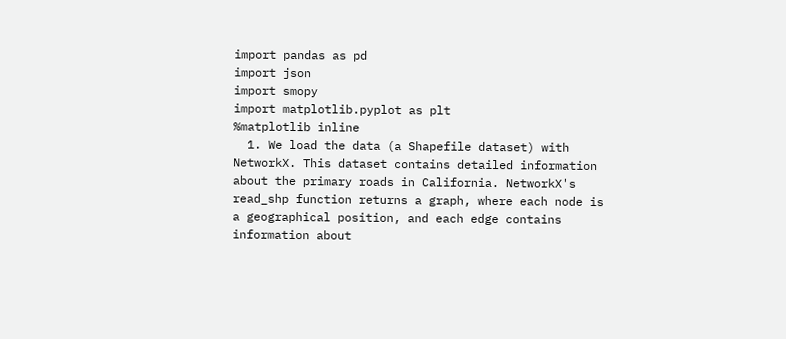import pandas as pd
import json
import smopy
import matplotlib.pyplot as plt
%matplotlib inline
  1. We load the data (a Shapefile dataset) with NetworkX. This dataset contains detailed information about the primary roads in California. NetworkX's read_shp function returns a graph, where each node is a geographical position, and each edge contains information about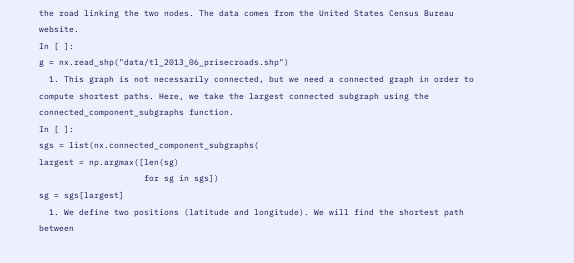the road linking the two nodes. The data comes from the United States Census Bureau website.
In [ ]:
g = nx.read_shp("data/tl_2013_06_prisecroads.shp")
  1. This graph is not necessarily connected, but we need a connected graph in order to compute shortest paths. Here, we take the largest connected subgraph using the connected_component_subgraphs function.
In [ ]:
sgs = list(nx.connected_component_subgraphs(
largest = np.argmax([len(sg)
                     for sg in sgs])
sg = sgs[largest]
  1. We define two positions (latitude and longitude). We will find the shortest path between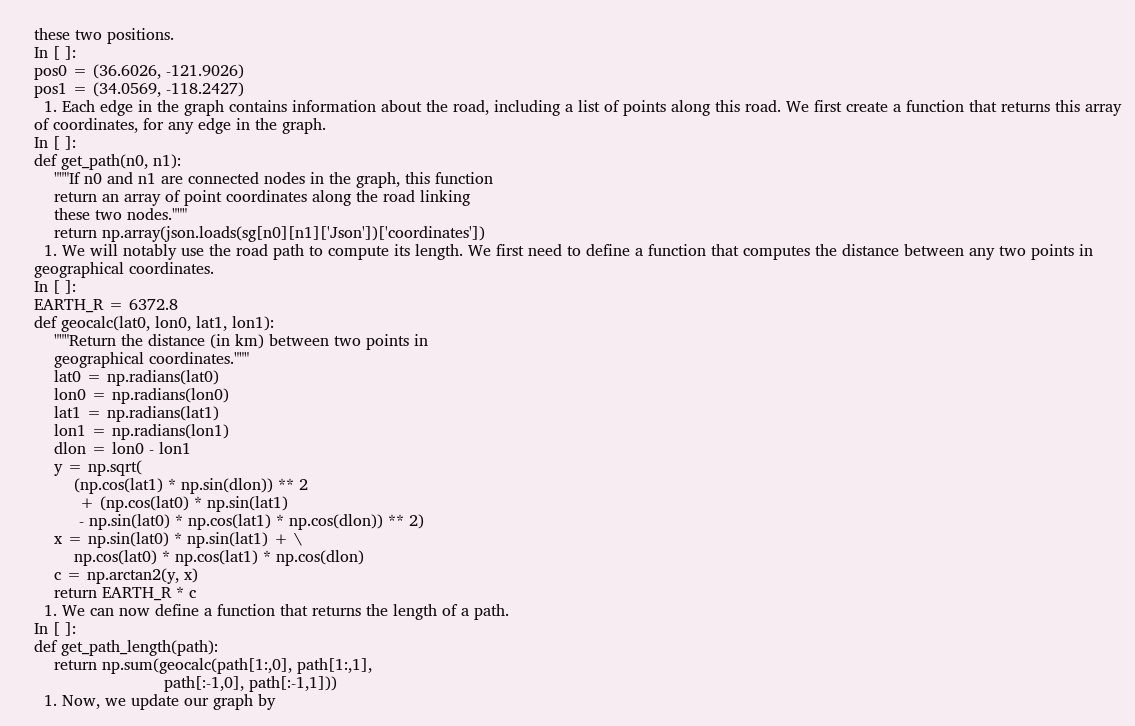these two positions.
In [ ]:
pos0 = (36.6026, -121.9026)
pos1 = (34.0569, -118.2427)
  1. Each edge in the graph contains information about the road, including a list of points along this road. We first create a function that returns this array of coordinates, for any edge in the graph.
In [ ]:
def get_path(n0, n1):
    """If n0 and n1 are connected nodes in the graph, this function
    return an array of point coordinates along the road linking
    these two nodes."""
    return np.array(json.loads(sg[n0][n1]['Json'])['coordinates'])
  1. We will notably use the road path to compute its length. We first need to define a function that computes the distance between any two points in geographical coordinates.
In [ ]:
EARTH_R = 6372.8
def geocalc(lat0, lon0, lat1, lon1):
    """Return the distance (in km) between two points in
    geographical coordinates."""
    lat0 = np.radians(lat0)
    lon0 = np.radians(lon0)
    lat1 = np.radians(lat1)
    lon1 = np.radians(lon1)
    dlon = lon0 - lon1
    y = np.sqrt(
        (np.cos(lat1) * np.sin(dlon)) ** 2
         + (np.cos(lat0) * np.sin(lat1)
         - np.sin(lat0) * np.cos(lat1) * np.cos(dlon)) ** 2)
    x = np.sin(lat0) * np.sin(lat1) + \
        np.cos(lat0) * np.cos(lat1) * np.cos(dlon)
    c = np.arctan2(y, x)
    return EARTH_R * c
  1. We can now define a function that returns the length of a path.
In [ ]:
def get_path_length(path):
    return np.sum(geocalc(path[1:,0], path[1:,1],
                          path[:-1,0], path[:-1,1]))
  1. Now, we update our graph by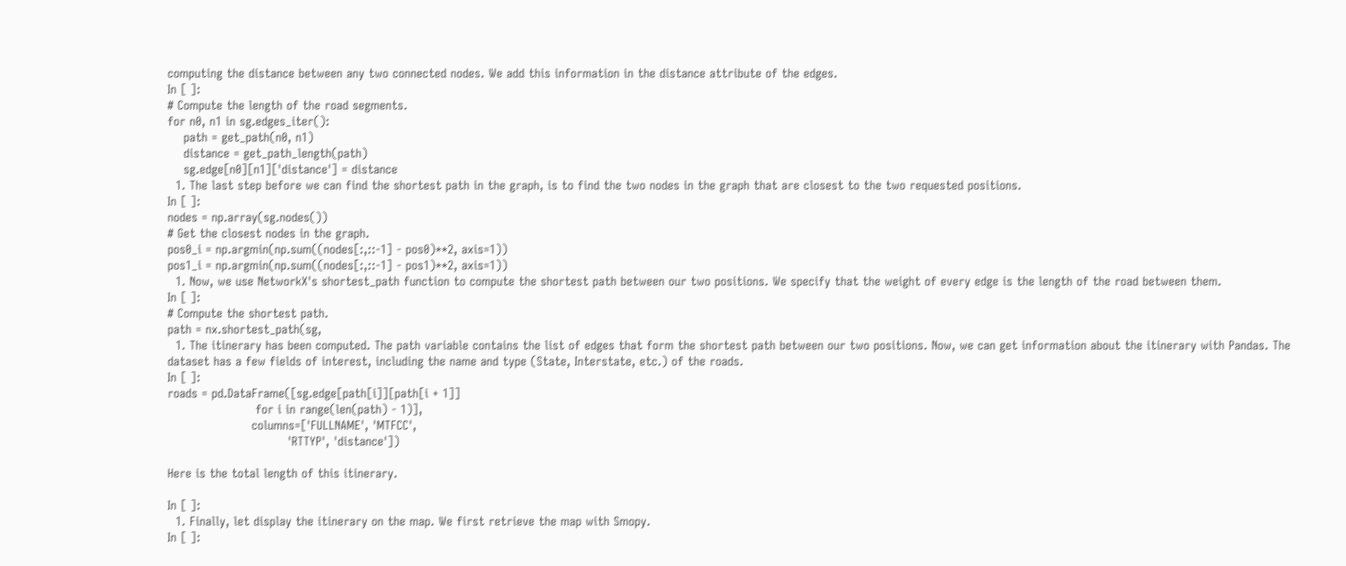computing the distance between any two connected nodes. We add this information in the distance attribute of the edges.
In [ ]:
# Compute the length of the road segments.
for n0, n1 in sg.edges_iter():
    path = get_path(n0, n1)
    distance = get_path_length(path)
    sg.edge[n0][n1]['distance'] = distance
  1. The last step before we can find the shortest path in the graph, is to find the two nodes in the graph that are closest to the two requested positions.
In [ ]:
nodes = np.array(sg.nodes())
# Get the closest nodes in the graph.
pos0_i = np.argmin(np.sum((nodes[:,::-1] - pos0)**2, axis=1))
pos1_i = np.argmin(np.sum((nodes[:,::-1] - pos1)**2, axis=1))
  1. Now, we use NetworkX's shortest_path function to compute the shortest path between our two positions. We specify that the weight of every edge is the length of the road between them.
In [ ]:
# Compute the shortest path.
path = nx.shortest_path(sg,
  1. The itinerary has been computed. The path variable contains the list of edges that form the shortest path between our two positions. Now, we can get information about the itinerary with Pandas. The dataset has a few fields of interest, including the name and type (State, Interstate, etc.) of the roads.
In [ ]:
roads = pd.DataFrame([sg.edge[path[i]][path[i + 1]]
                      for i in range(len(path) - 1)],
                     columns=['FULLNAME', 'MTFCC',
                              'RTTYP', 'distance'])

Here is the total length of this itinerary.

In [ ]:
  1. Finally, let display the itinerary on the map. We first retrieve the map with Smopy.
In [ ]: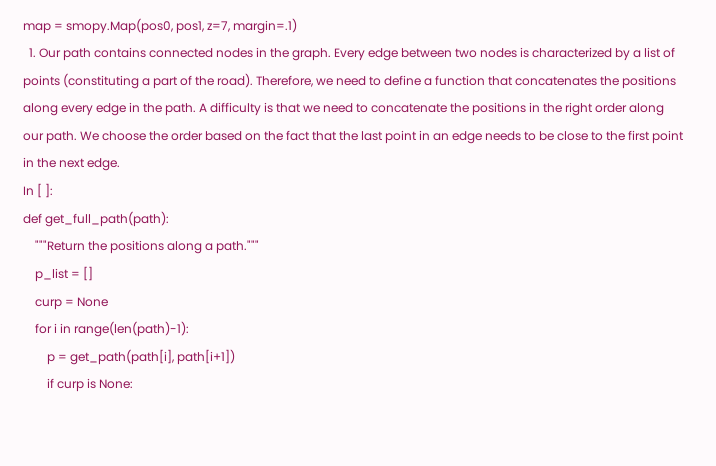map = smopy.Map(pos0, pos1, z=7, margin=.1)
  1. Our path contains connected nodes in the graph. Every edge between two nodes is characterized by a list of points (constituting a part of the road). Therefore, we need to define a function that concatenates the positions along every edge in the path. A difficulty is that we need to concatenate the positions in the right order along our path. We choose the order based on the fact that the last point in an edge needs to be close to the first point in the next edge.
In [ ]:
def get_full_path(path):
    """Return the positions along a path."""
    p_list = []
    curp = None
    for i in range(len(path)-1):
        p = get_path(path[i], path[i+1])
        if curp is None: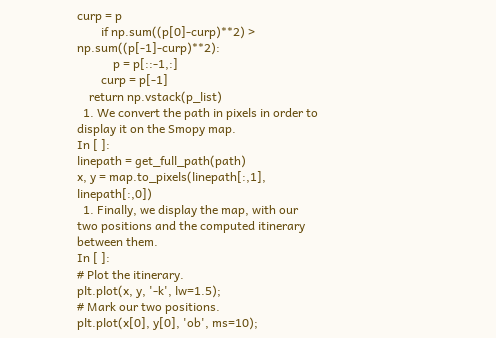curp = p
        if np.sum((p[0]-curp)**2) > np.sum((p[-1]-curp)**2):
            p = p[::-1,:]
        curp = p[-1]
    return np.vstack(p_list)
  1. We convert the path in pixels in order to display it on the Smopy map.
In [ ]:
linepath = get_full_path(path)
x, y = map.to_pixels(linepath[:,1], linepath[:,0])
  1. Finally, we display the map, with our two positions and the computed itinerary between them.
In [ ]:
# Plot the itinerary.
plt.plot(x, y, '-k', lw=1.5);
# Mark our two positions.
plt.plot(x[0], y[0], 'ob', ms=10);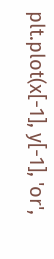plt.plot(x[-1], y[-1], 'or',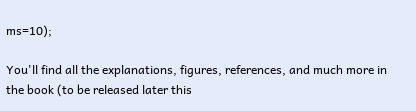ms=10);

You'll find all the explanations, figures, references, and much more in the book (to be released later this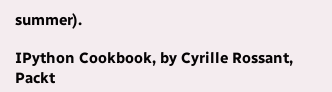summer).

IPython Cookbook, by Cyrille Rossant, Packt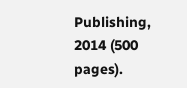Publishing, 2014 (500 pages).